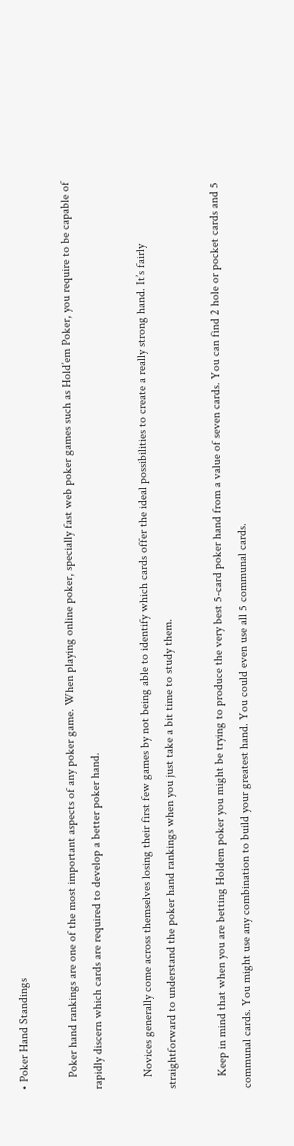• Poker Hand Standings

    Poker hand rankings are one of the most important aspects of any poker game. When playing online poker, specially fast web poker games such as Hold’em Poker, you require to be capable of rapidly discern which cards are required to develop a better poker hand.

    Novices generally come across themselves losing their first few games by not being able to identify which cards offer the ideal possibilities to create a really strong hand. It’s fairly straightforward to understand the poker hand rankings when you just take a bit time to study them.

    Keep in mind that when you are betting Holdem poker you might be trying to produce the very best 5-card poker hand from a value of seven cards. You can find 2 hole or pocket cards and 5 communal cards. You might use any combination to build your greatest hand. You could even use all 5 communal cards.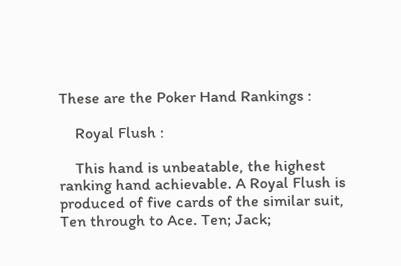These are the Poker Hand Rankings :

    Royal Flush :

    This hand is unbeatable, the highest ranking hand achievable. A Royal Flush is produced of five cards of the similar suit, Ten through to Ace. Ten; Jack;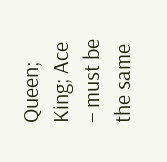Queen; King; Ace – must be the same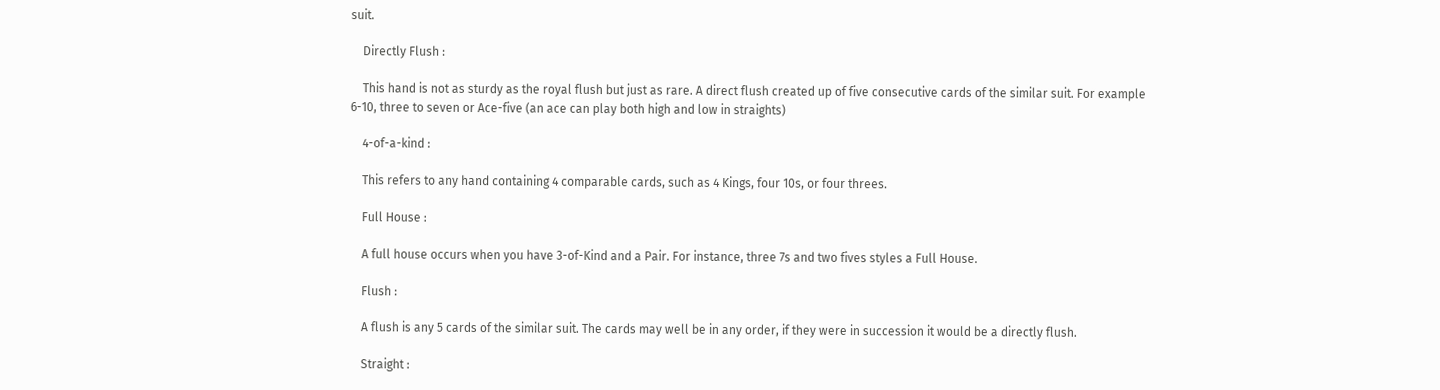suit.

    Directly Flush :

    This hand is not as sturdy as the royal flush but just as rare. A direct flush created up of five consecutive cards of the similar suit. For example 6-10, three to seven or Ace-five (an ace can play both high and low in straights)

    4-of-a-kind :

    This refers to any hand containing 4 comparable cards, such as 4 Kings, four 10s, or four threes.

    Full House :

    A full house occurs when you have 3-of-Kind and a Pair. For instance, three 7s and two fives styles a Full House.

    Flush :

    A flush is any 5 cards of the similar suit. The cards may well be in any order, if they were in succession it would be a directly flush.

    Straight :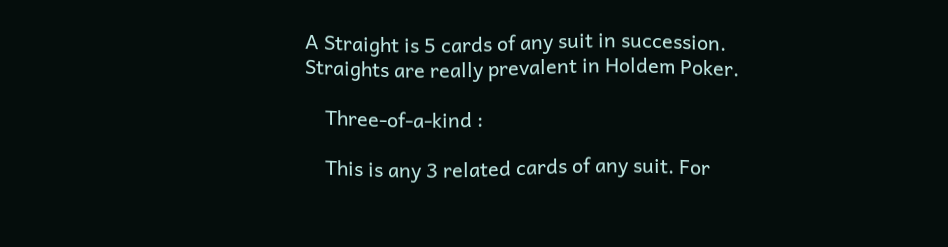A Straight is 5 cards of any suit in succession. Straights are really prevalent in Holdem Poker.

    Three-of-a-kind :

    This is any 3 related cards of any suit. For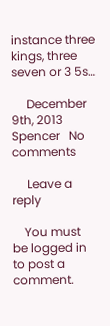instance three kings, three seven or 3 5s…

     December 9th, 2013  Spencer   No comments

     Leave a reply

    You must be logged in to post a comment.